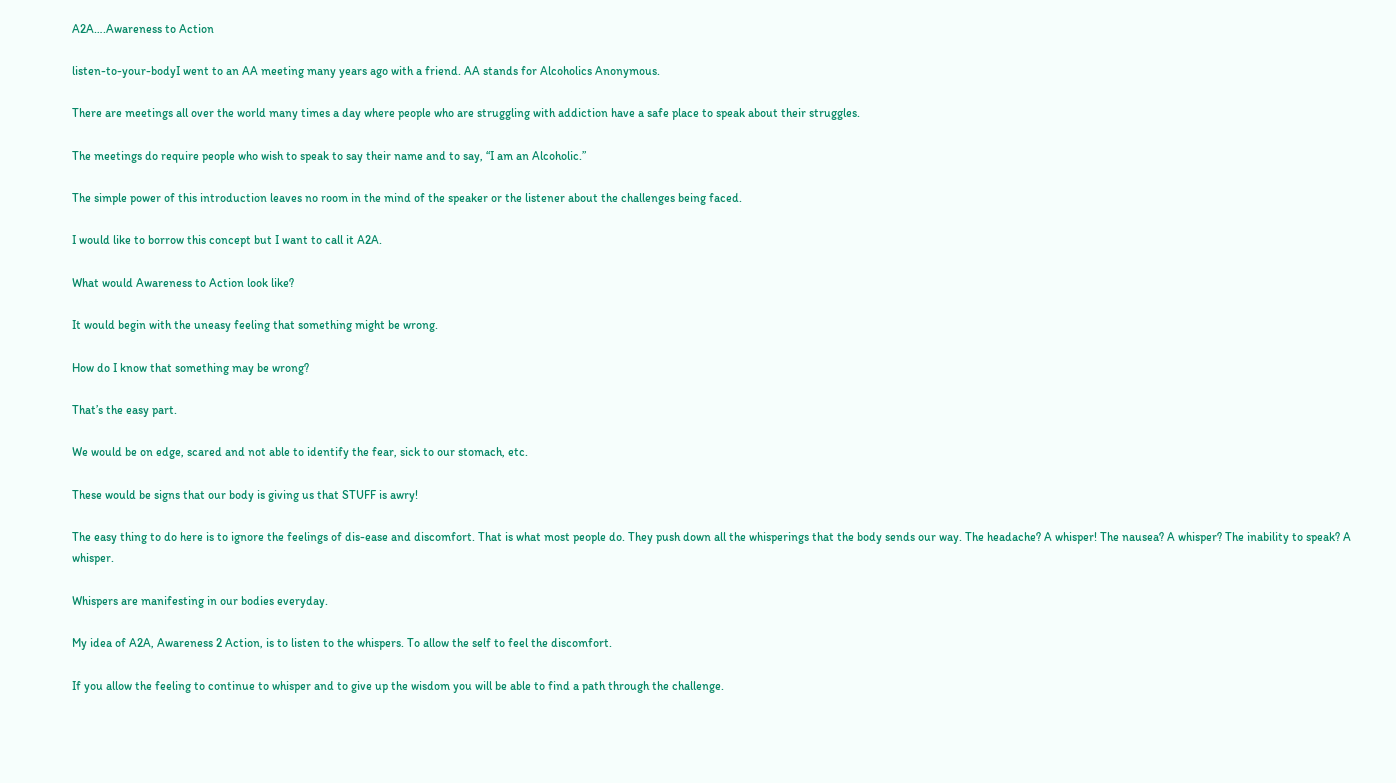A2A….Awareness to Action

listen-to-your-bodyI went to an AA meeting many years ago with a friend. AA stands for Alcoholics Anonymous.

There are meetings all over the world many times a day where people who are struggling with addiction have a safe place to speak about their struggles.

The meetings do require people who wish to speak to say their name and to say, “I am an Alcoholic.”

The simple power of this introduction leaves no room in the mind of the speaker or the listener about the challenges being faced.

I would like to borrow this concept but I want to call it A2A.

What would Awareness to Action look like?

It would begin with the uneasy feeling that something might be wrong.

How do I know that something may be wrong?

That’s the easy part.

We would be on edge, scared and not able to identify the fear, sick to our stomach, etc.

These would be signs that our body is giving us that STUFF is awry!

The easy thing to do here is to ignore the feelings of dis-ease and discomfort. That is what most people do. They push down all the whisperings that the body sends our way. The headache? A whisper! The nausea? A whisper? The inability to speak? A whisper.

Whispers are manifesting in our bodies everyday.

My idea of A2A, Awareness 2 Action, is to listen to the whispers. To allow the self to feel the discomfort.

If you allow the feeling to continue to whisper and to give up the wisdom you will be able to find a path through the challenge.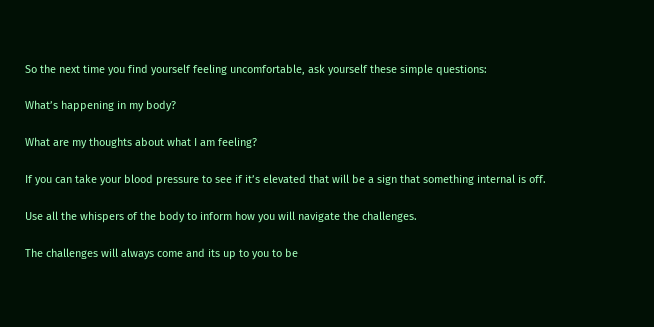So the next time you find yourself feeling uncomfortable, ask yourself these simple questions:

What’s happening in my body?

What are my thoughts about what I am feeling?

If you can take your blood pressure to see if it’s elevated that will be a sign that something internal is off.

Use all the whispers of the body to inform how you will navigate the challenges.

The challenges will always come and its up to you to be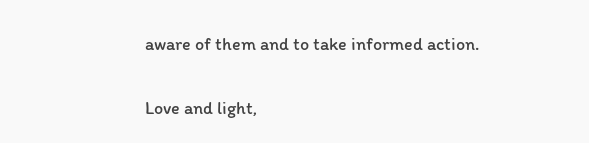aware of them and to take informed action.


Love and light,